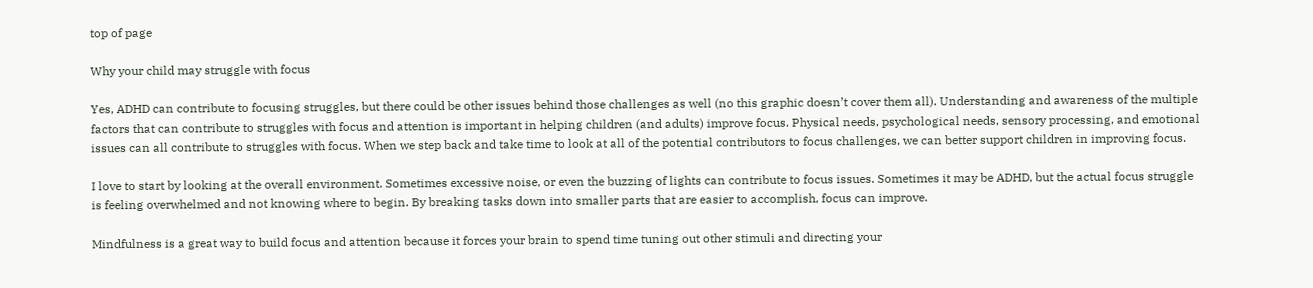top of page

Why your child may struggle with focus

Yes, ADHD can contribute to focusing struggles, but there could be other issues behind those challenges as well (no this graphic doesn’t cover them all). Understanding and awareness of the multiple factors that can contribute to struggles with focus and attention is important in helping children (and adults) improve focus. Physical needs, psychological needs, sensory processing, and emotional issues can all contribute to struggles with focus. When we step back and take time to look at all of the potential contributors to focus challenges, we can better support children in improving focus.

I love to start by looking at the overall environment. Sometimes excessive noise, or even the buzzing of lights can contribute to focus issues. Sometimes it may be ADHD, but the actual focus struggle is feeling overwhelmed and not knowing where to begin. By breaking tasks down into smaller parts that are easier to accomplish, focus can improve.

Mindfulness is a great way to build focus and attention because it forces your brain to spend time tuning out other stimuli and directing your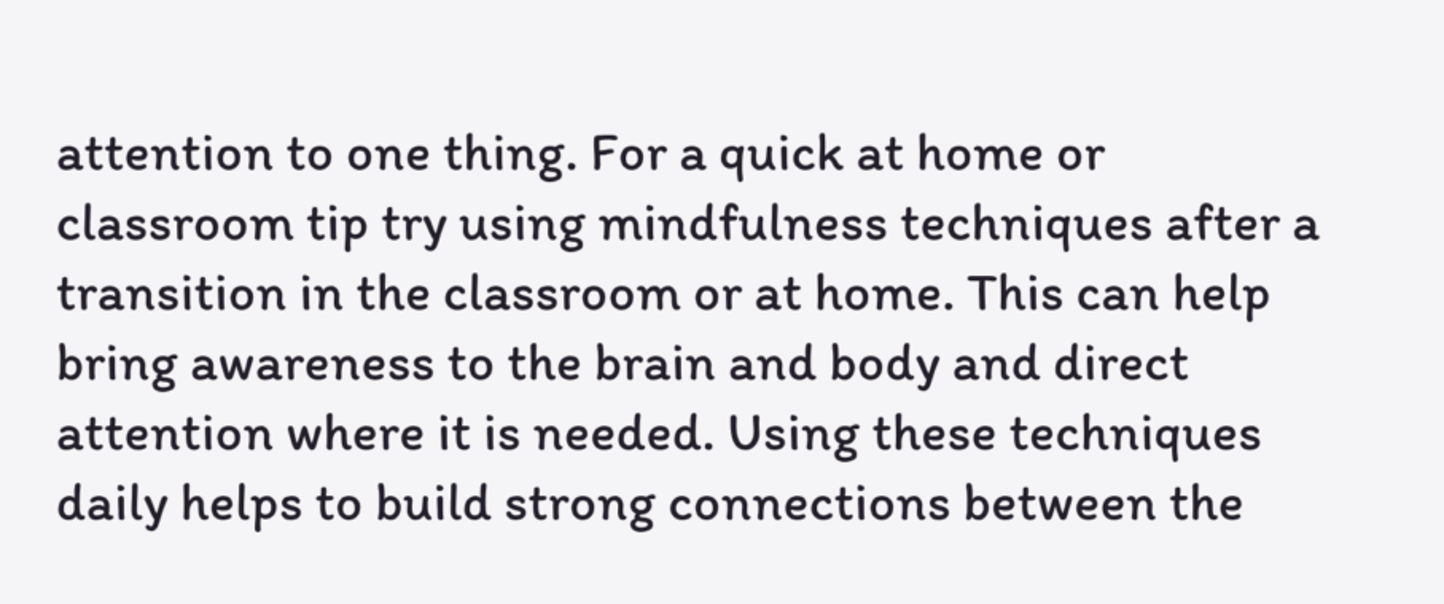attention to one thing. For a quick at home or classroom tip try using mindfulness techniques after a transition in the classroom or at home. This can help bring awareness to the brain and body and direct attention where it is needed. Using these techniques daily helps to build strong connections between the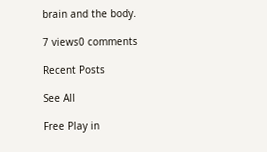brain and the body.

7 views0 comments

Recent Posts

See All

Free Play in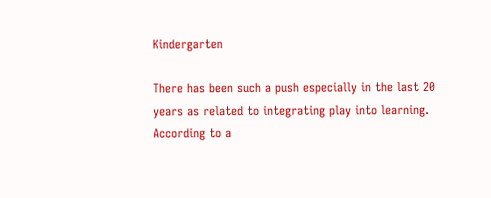Kindergarten

There has been such a push especially in the last 20 years as related to integrating play into learning. According to a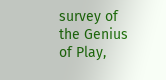survey of the Genius of Play,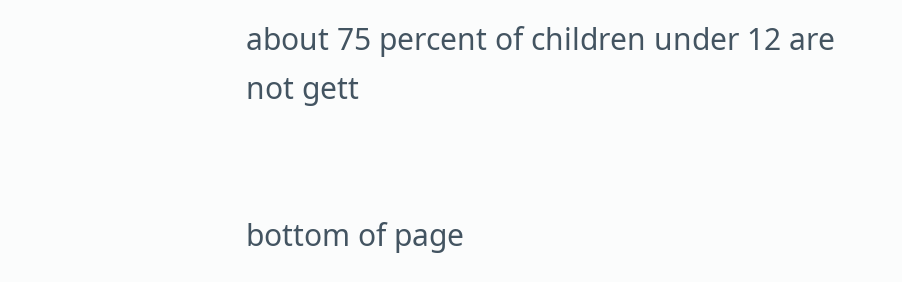about 75 percent of children under 12 are not gett


bottom of page